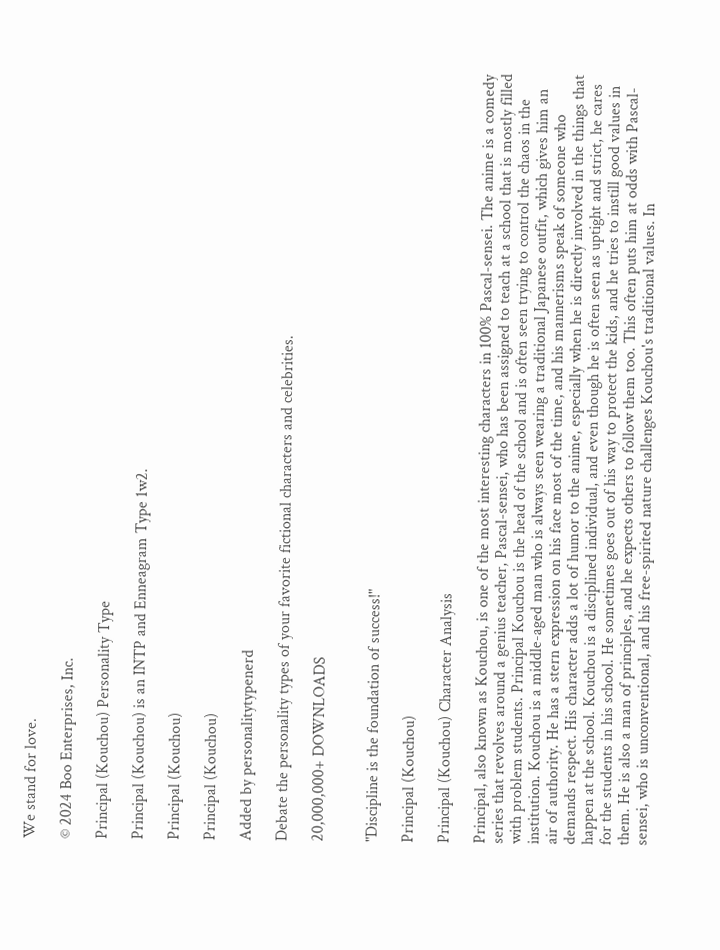We stand for love.

© 2024 Boo Enterprises, Inc.

Principal (Kouchou) Personality Type

Principal (Kouchou) is an INTP and Enneagram Type 1w2.

Principal (Kouchou)

Principal (Kouchou)

Added by personalitytypenerd

Debate the personality types of your favorite fictional characters and celebrities.

20,000,000+ DOWNLOADS


"Discipline is the foundation of success!"

Principal (Kouchou)

Principal (Kouchou) Character Analysis

Principal, also known as Kouchou, is one of the most interesting characters in 100% Pascal-sensei. The anime is a comedy series that revolves around a genius teacher, Pascal-sensei, who has been assigned to teach at a school that is mostly filled with problem students. Principal Kouchou is the head of the school and is often seen trying to control the chaos in the institution. Kouchou is a middle-aged man who is always seen wearing a traditional Japanese outfit, which gives him an air of authority. He has a stern expression on his face most of the time, and his mannerisms speak of someone who demands respect. His character adds a lot of humor to the anime, especially when he is directly involved in the things that happen at the school. Kouchou is a disciplined individual, and even though he is often seen as uptight and strict, he cares for the students in his school. He sometimes goes out of his way to protect the kids, and he tries to instill good values in them. He is also a man of principles, and he expects others to follow them too. This often puts him at odds with Pascal-sensei, who is unconventional, and his free-spirited nature challenges Kouchou's traditional values. In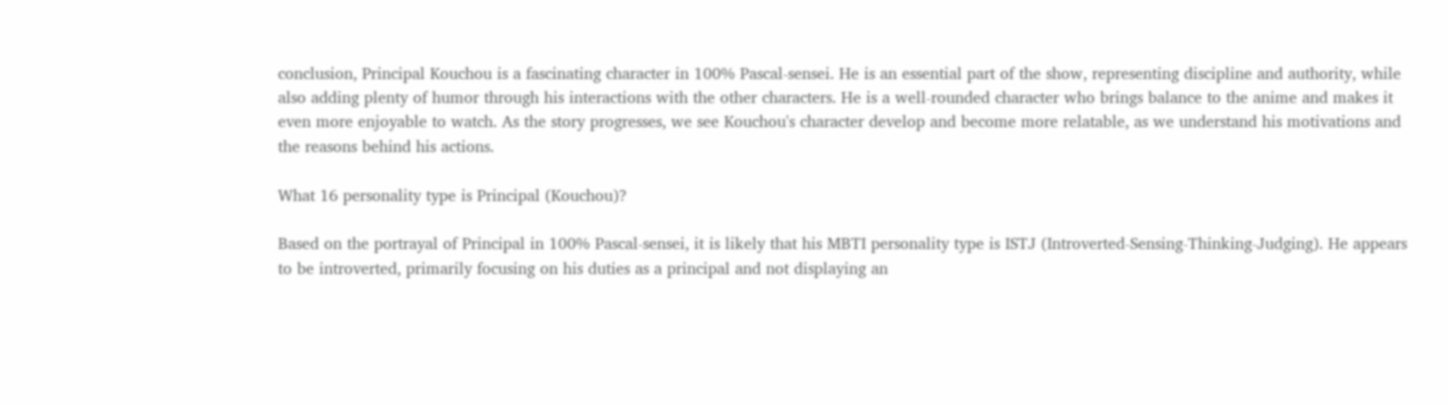conclusion, Principal Kouchou is a fascinating character in 100% Pascal-sensei. He is an essential part of the show, representing discipline and authority, while also adding plenty of humor through his interactions with the other characters. He is a well-rounded character who brings balance to the anime and makes it even more enjoyable to watch. As the story progresses, we see Kouchou's character develop and become more relatable, as we understand his motivations and the reasons behind his actions.

What 16 personality type is Principal (Kouchou)?

Based on the portrayal of Principal in 100% Pascal-sensei, it is likely that his MBTI personality type is ISTJ (Introverted-Sensing-Thinking-Judging). He appears to be introverted, primarily focusing on his duties as a principal and not displaying an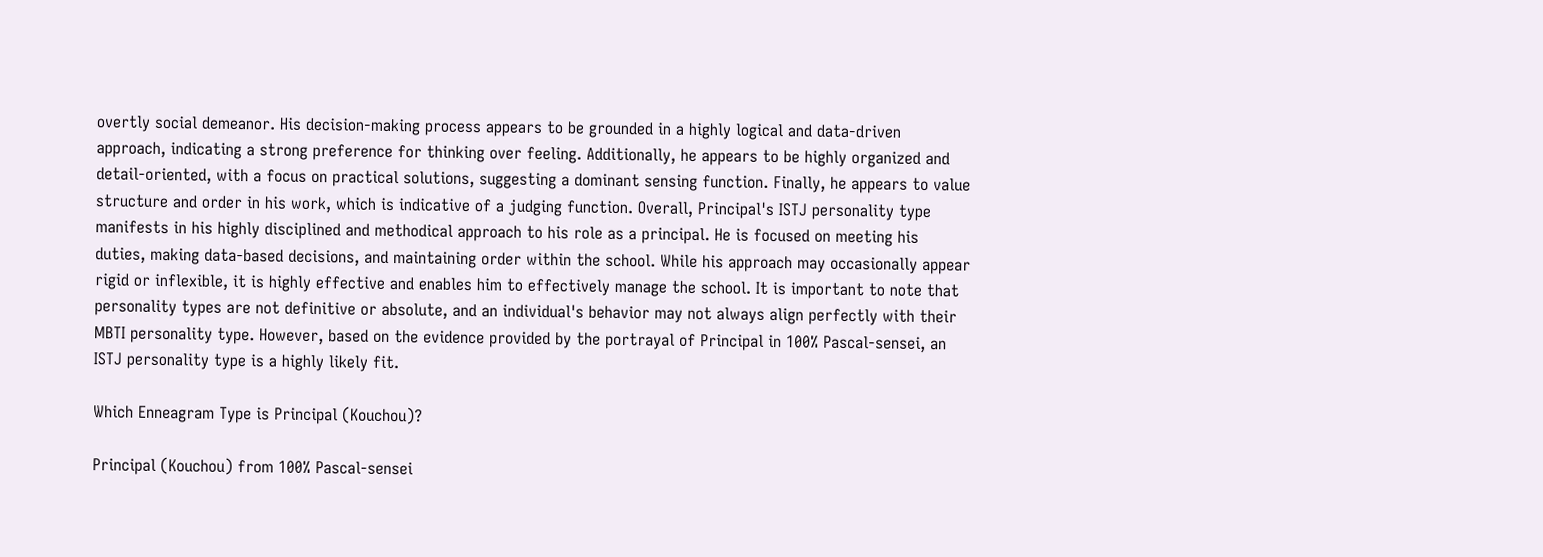overtly social demeanor. His decision-making process appears to be grounded in a highly logical and data-driven approach, indicating a strong preference for thinking over feeling. Additionally, he appears to be highly organized and detail-oriented, with a focus on practical solutions, suggesting a dominant sensing function. Finally, he appears to value structure and order in his work, which is indicative of a judging function. Overall, Principal's ISTJ personality type manifests in his highly disciplined and methodical approach to his role as a principal. He is focused on meeting his duties, making data-based decisions, and maintaining order within the school. While his approach may occasionally appear rigid or inflexible, it is highly effective and enables him to effectively manage the school. It is important to note that personality types are not definitive or absolute, and an individual's behavior may not always align perfectly with their MBTI personality type. However, based on the evidence provided by the portrayal of Principal in 100% Pascal-sensei, an ISTJ personality type is a highly likely fit.

Which Enneagram Type is Principal (Kouchou)?

Principal (Kouchou) from 100% Pascal-sensei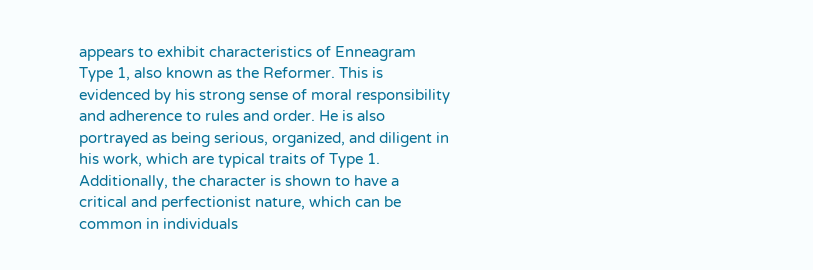appears to exhibit characteristics of Enneagram Type 1, also known as the Reformer. This is evidenced by his strong sense of moral responsibility and adherence to rules and order. He is also portrayed as being serious, organized, and diligent in his work, which are typical traits of Type 1. Additionally, the character is shown to have a critical and perfectionist nature, which can be common in individuals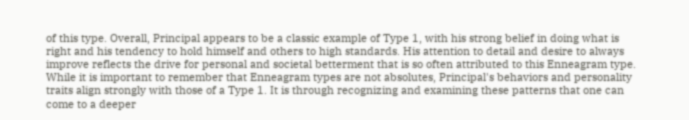of this type. Overall, Principal appears to be a classic example of Type 1, with his strong belief in doing what is right and his tendency to hold himself and others to high standards. His attention to detail and desire to always improve reflects the drive for personal and societal betterment that is so often attributed to this Enneagram type. While it is important to remember that Enneagram types are not absolutes, Principal's behaviors and personality traits align strongly with those of a Type 1. It is through recognizing and examining these patterns that one can come to a deeper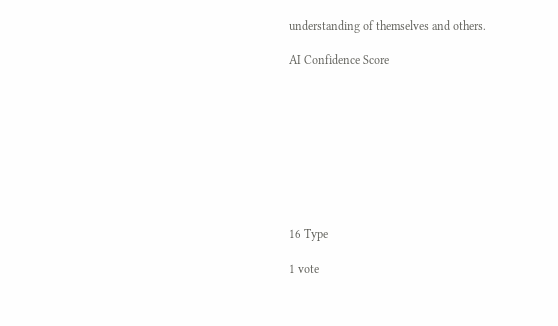understanding of themselves and others.

AI Confidence Score









16 Type

1 vote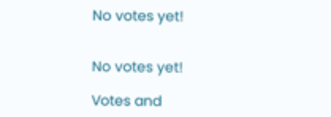No votes yet!


No votes yet!

Votes and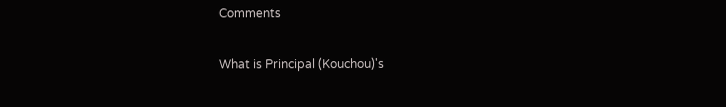Comments

What is Principal (Kouchou)'s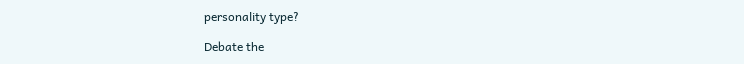personality type?

Debate the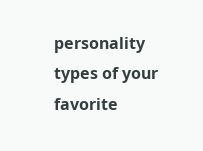personality types of your favorite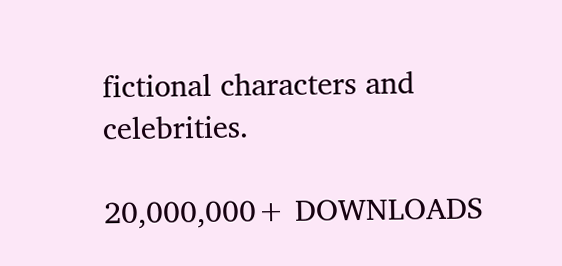fictional characters and celebrities.

20,000,000+ DOWNLOADS